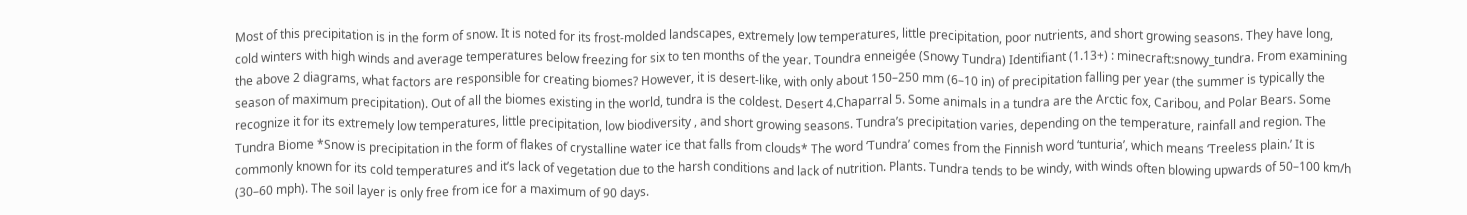Most of this precipitation is in the form of snow. It is noted for its frost-molded landscapes, extremely low temperatures, little precipitation, poor nutrients, and short growing seasons. They have long, cold winters with high winds and average temperatures below freezing for six to ten months of the year. Toundra enneigée (Snowy Tundra) Identifiant (1.13+) : minecraft:snowy_tundra. From examining the above 2 diagrams, what factors are responsible for creating biomes? However, it is desert-like, with only about 150–250 mm (6–10 in) of precipitation falling per year (the summer is typically the season of maximum precipitation). Out of all the biomes existing in the world, tundra is the coldest. Desert 4.Chaparral 5. Some animals in a tundra are the Arctic fox, Caribou, and Polar Bears. Some recognize it for its extremely low temperatures, little precipitation, low biodiversity , and short growing seasons. Tundra’s precipitation varies, depending on the temperature, rainfall and region. The Tundra Biome *Snow is precipitation in the form of flakes of crystalline water ice that falls from clouds* The word ‘Tundra’ comes from the Finnish word ‘tunturia’, which means ‘Treeless plain.’ It is commonly known for its cold temperatures and it’s lack of vegetation due to the harsh conditions and lack of nutrition. Plants. Tundra tends to be windy, with winds often blowing upwards of 50–100 km/h (30–60 mph). The soil layer is only free from ice for a maximum of 90 days.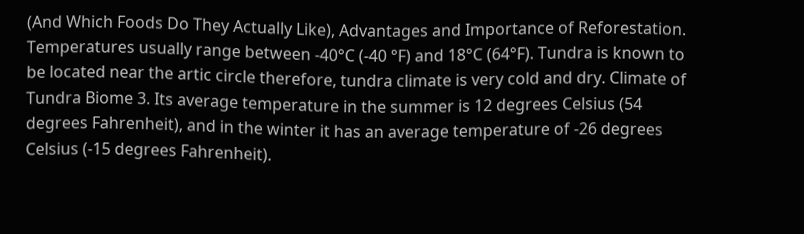(And Which Foods Do They Actually Like), Advantages and Importance of Reforestation. Temperatures usually range between -40°C (-40 °F) and 18°C (64°F). Tundra is known to be located near the artic circle therefore, tundra climate is very cold and dry. Climate of Tundra Biome 3. Its average temperature in the summer is 12 degrees Celsius (54 degrees Fahrenheit), and in the winter it has an average temperature of -26 degrees Celsius (-15 degrees Fahrenheit).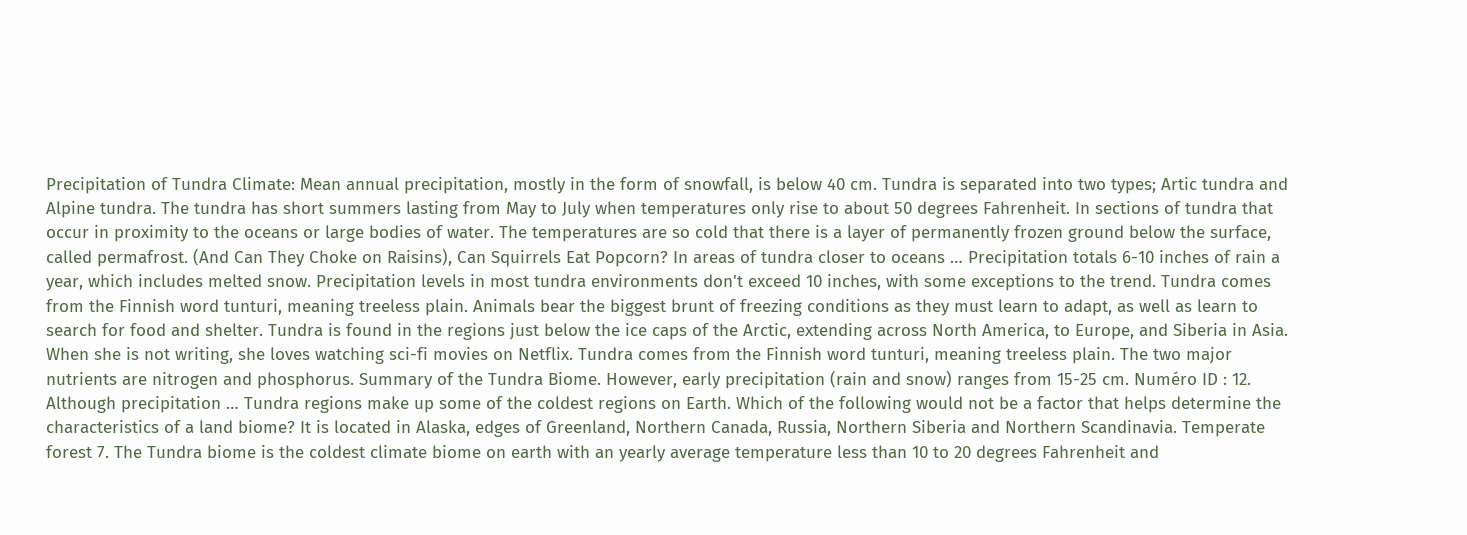Precipitation of Tundra Climate: Mean annual precipitation, mostly in the form of snowfall, is below 40 cm. Tundra is separated into two types; Artic tundra and Alpine tundra. The tundra has short summers lasting from May to July when temperatures only rise to about 50 degrees Fahrenheit. In sections of tundra that occur in proximity to the oceans or large bodies of water. The temperatures are so cold that there is a layer of permanently frozen ground below the surface, called permafrost. (And Can They Choke on Raisins), Can Squirrels Eat Popcorn? In areas of tundra closer to oceans … Precipitation totals 6-10 inches of rain a year, which includes melted snow. Precipitation levels in most tundra environments don't exceed 10 inches, with some exceptions to the trend. Tundra comes from the Finnish word tunturi, meaning treeless plain. Animals bear the biggest brunt of freezing conditions as they must learn to adapt, as well as learn to search for food and shelter. Tundra is found in the regions just below the ice caps of the Arctic, extending across North America, to Europe, and Siberia in Asia. When she is not writing, she loves watching sci-fi movies on Netflix. Tundra comes from the Finnish word tunturi, meaning treeless plain. The two major nutrients are nitrogen and phosphorus. Summary of the Tundra Biome. However, early precipitation (rain and snow) ranges from 15-25 cm. Numéro ID : 12. Although precipitation … Tundra regions make up some of the coldest regions on Earth. Which of the following would not be a factor that helps determine the characteristics of a land biome? It is located in Alaska, edges of Greenland, Northern Canada, Russia, Northern Siberia and Northern Scandinavia. Temperate forest 7. The Tundra biome is the coldest climate biome on earth with an yearly average temperature less than 10 to 20 degrees Fahrenheit and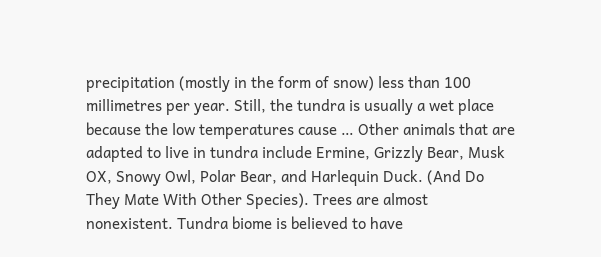precipitation (mostly in the form of snow) less than 100 millimetres per year. Still, the tundra is usually a wet place because the low temperatures cause … Other animals that are adapted to live in tundra include Ermine, Grizzly Bear, Musk OX, Snowy Owl, Polar Bear, and Harlequin Duck. (And Do They Mate With Other Species). Trees are almost nonexistent. Tundra biome is believed to have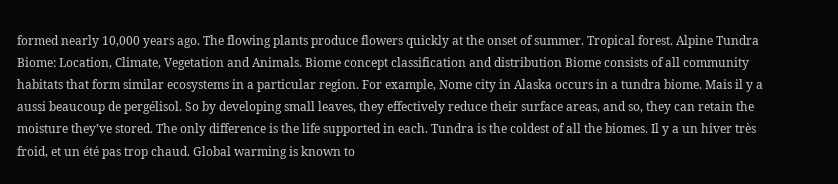formed nearly 10,000 years ago. The flowing plants produce flowers quickly at the onset of summer. Tropical forest. Alpine Tundra Biome: Location, Climate, Vegetation and Animals. Biome concept classification and distribution Biome consists of all community habitats that form similar ecosystems in a particular region. For example, Nome city in Alaska occurs in a tundra biome. Mais il y a aussi beaucoup de pergélisol. So by developing small leaves, they effectively reduce their surface areas, and so, they can retain the moisture they’ve stored. The only difference is the life supported in each. Tundra is the coldest of all the biomes. Il y a un hiver très froid, et un été pas trop chaud. Global warming is known to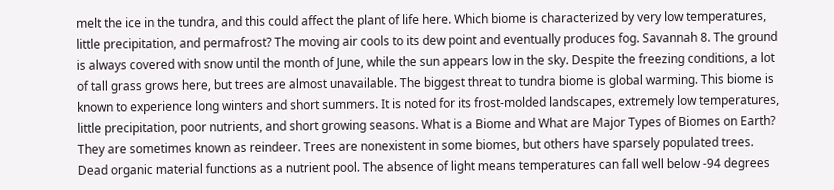melt the ice in the tundra, and this could affect the plant of life here. Which biome is characterized by very low temperatures, little precipitation, and permafrost? The moving air cools to its dew point and eventually produces fog. Savannah 8. The ground is always covered with snow until the month of June, while the sun appears low in the sky. Despite the freezing conditions, a lot of tall grass grows here, but trees are almost unavailable. The biggest threat to tundra biome is global warming. This biome is known to experience long winters and short summers. It is noted for its frost-molded landscapes, extremely low temperatures, little precipitation, poor nutrients, and short growing seasons. What is a Biome and What are Major Types of Biomes on Earth? They are sometimes known as reindeer. Trees are nonexistent in some biomes, but others have sparsely populated trees. Dead organic material functions as a nutrient pool. The absence of light means temperatures can fall well below -94 degrees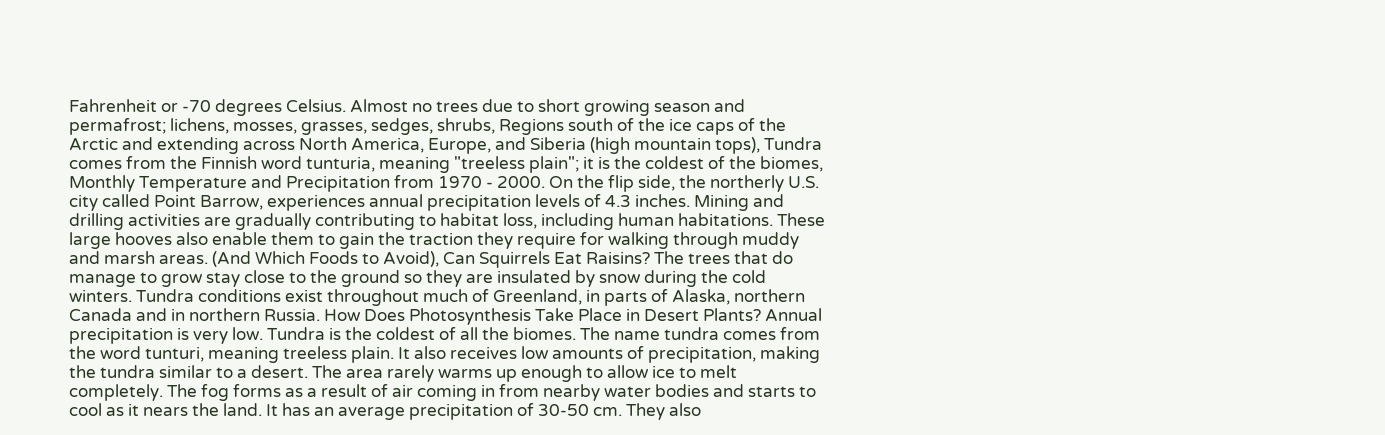Fahrenheit or -70 degrees Celsius. Almost no trees due to short growing season and permafrost; lichens, mosses, grasses, sedges, shrubs, Regions south of the ice caps of the Arctic and extending across North America, Europe, and Siberia (high mountain tops), Tundra comes from the Finnish word tunturia, meaning "treeless plain"; it is the coldest of the biomes, Monthly Temperature and Precipitation from 1970 - 2000. On the flip side, the northerly U.S. city called Point Barrow, experiences annual precipitation levels of 4.3 inches. Mining and drilling activities are gradually contributing to habitat loss, including human habitations. These large hooves also enable them to gain the traction they require for walking through muddy and marsh areas. (And Which Foods to Avoid), Can Squirrels Eat Raisins? The trees that do manage to grow stay close to the ground so they are insulated by snow during the cold winters. Tundra conditions exist throughout much of Greenland, in parts of Alaska, northern Canada and in northern Russia. How Does Photosynthesis Take Place in Desert Plants? Annual precipitation is very low. Tundra is the coldest of all the biomes. The name tundra comes from the word tunturi, meaning treeless plain. It also receives low amounts of precipitation, making the tundra similar to a desert. The area rarely warms up enough to allow ice to melt completely. The fog forms as a result of air coming in from nearby water bodies and starts to cool as it nears the land. It has an average precipitation of 30-50 cm. They also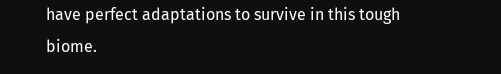have perfect adaptations to survive in this tough biome.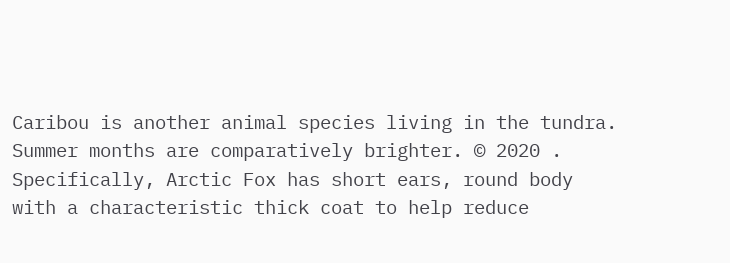Caribou is another animal species living in the tundra. Summer months are comparatively brighter. © 2020 . Specifically, Arctic Fox has short ears, round body with a characteristic thick coat to help reduce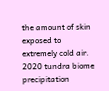the amount of skin exposed to extremely cold air.
2020 tundra biome precipitation